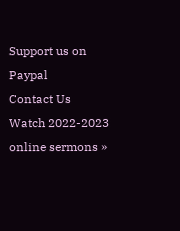Support us on Paypal
Contact Us
Watch 2022-2023 online sermons »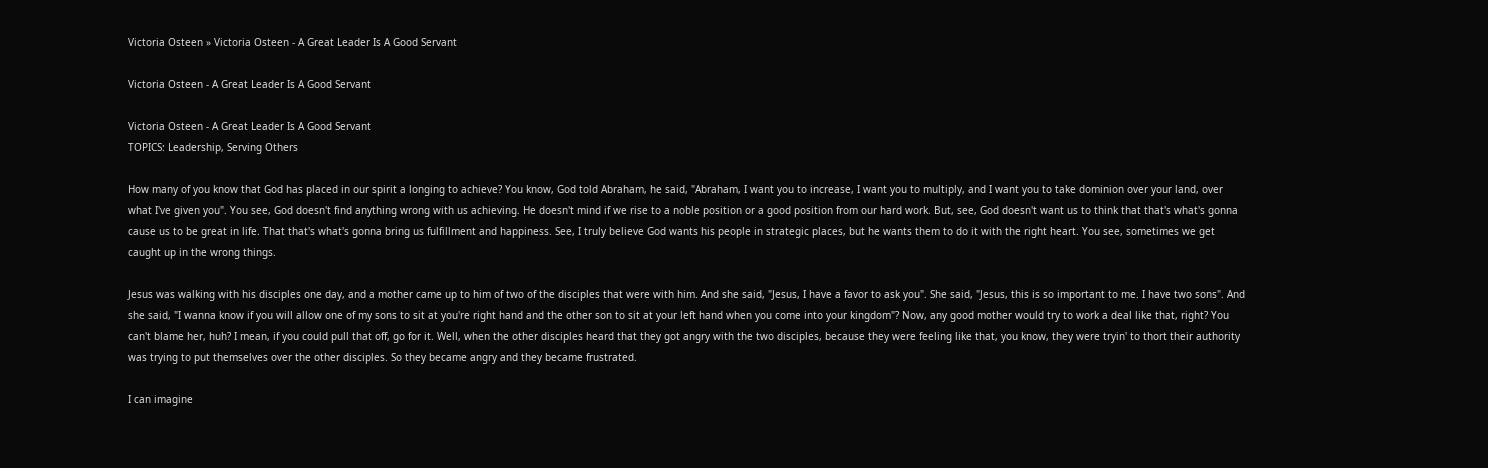Victoria Osteen » Victoria Osteen - A Great Leader Is A Good Servant

Victoria Osteen - A Great Leader Is A Good Servant

Victoria Osteen - A Great Leader Is A Good Servant
TOPICS: Leadership, Serving Others

How many of you know that God has placed in our spirit a longing to achieve? You know, God told Abraham, he said, "Abraham, I want you to increase, I want you to multiply, and I want you to take dominion over your land, over what I've given you". You see, God doesn't find anything wrong with us achieving. He doesn't mind if we rise to a noble position or a good position from our hard work. But, see, God doesn't want us to think that that's what's gonna cause us to be great in life. That that's what's gonna bring us fulfillment and happiness. See, I truly believe God wants his people in strategic places, but he wants them to do it with the right heart. You see, sometimes we get caught up in the wrong things.

Jesus was walking with his disciples one day, and a mother came up to him of two of the disciples that were with him. And she said, "Jesus, I have a favor to ask you". She said, "Jesus, this is so important to me. I have two sons". And she said, "I wanna know if you will allow one of my sons to sit at you're right hand and the other son to sit at your left hand when you come into your kingdom"? Now, any good mother would try to work a deal like that, right? You can't blame her, huh? I mean, if you could pull that off, go for it. Well, when the other disciples heard that they got angry with the two disciples, because they were feeling like that, you know, they were tryin' to thort their authority was trying to put themselves over the other disciples. So they became angry and they became frustrated.

I can imagine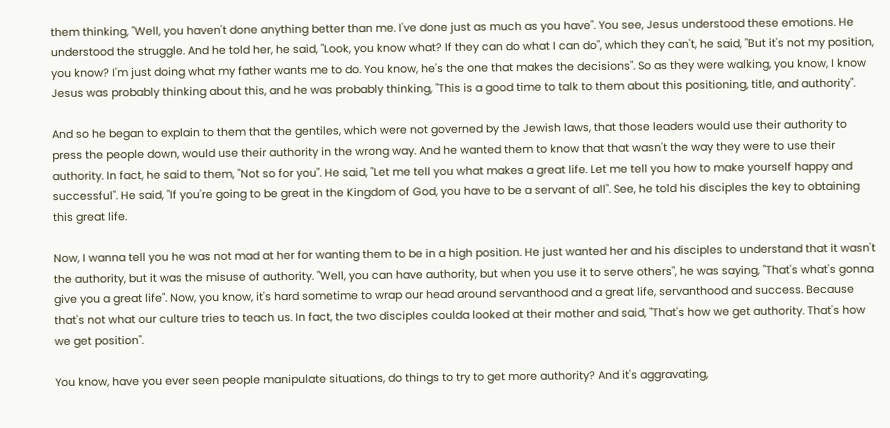them thinking, "Well, you haven't done anything better than me. I've done just as much as you have". You see, Jesus understood these emotions. He understood the struggle. And he told her, he said, "Look, you know what? If they can do what I can do", which they can't, he said, "But it's not my position, you know? I'm just doing what my father wants me to do. You know, he's the one that makes the decisions". So as they were walking, you know, I know Jesus was probably thinking about this, and he was probably thinking, "This is a good time to talk to them about this positioning, title, and authority".

And so he began to explain to them that the gentiles, which were not governed by the Jewish laws, that those leaders would use their authority to press the people down, would use their authority in the wrong way. And he wanted them to know that that wasn't the way they were to use their authority. In fact, he said to them, "Not so for you". He said, "Let me tell you what makes a great life. Let me tell you how to make yourself happy and successful". He said, "If you're going to be great in the Kingdom of God, you have to be a servant of all". See, he told his disciples the key to obtaining this great life.

Now, I wanna tell you he was not mad at her for wanting them to be in a high position. He just wanted her and his disciples to understand that it wasn't the authority, but it was the misuse of authority. "Well, you can have authority, but when you use it to serve others", he was saying, "That's what's gonna give you a great life". Now, you know, it's hard sometime to wrap our head around servanthood and a great life, servanthood and success. Because that's not what our culture tries to teach us. In fact, the two disciples coulda looked at their mother and said, "That's how we get authority. That's how we get position".

You know, have you ever seen people manipulate situations, do things to try to get more authority? And it's aggravating,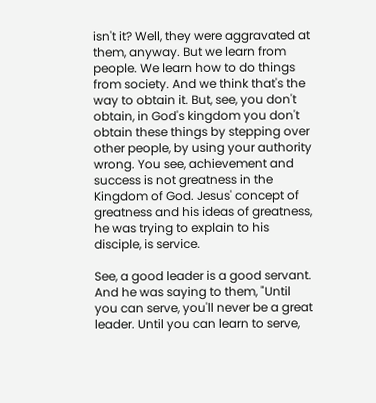isn't it? Well, they were aggravated at them, anyway. But we learn from people. We learn how to do things from society. And we think that's the way to obtain it. But, see, you don't obtain, in God's kingdom you don't obtain these things by stepping over other people, by using your authority wrong. You see, achievement and success is not greatness in the Kingdom of God. Jesus' concept of greatness and his ideas of greatness, he was trying to explain to his disciple, is service.

See, a good leader is a good servant. And he was saying to them, "Until you can serve, you'll never be a great leader. Until you can learn to serve,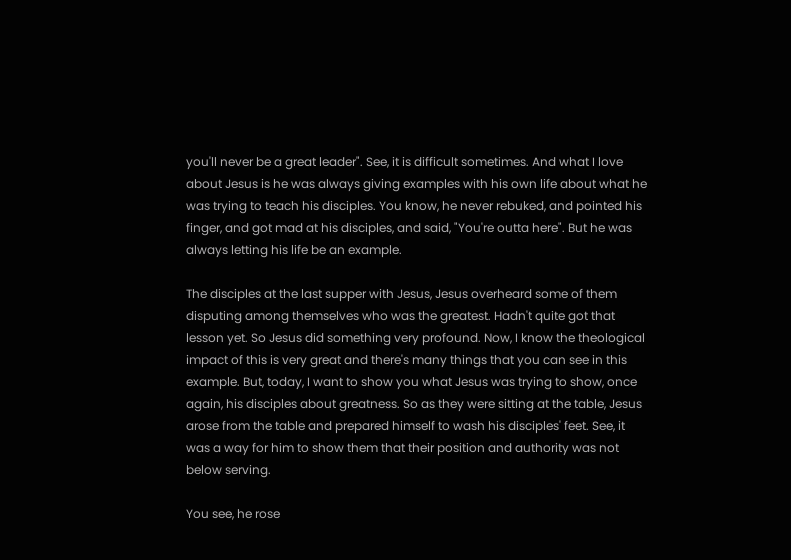you'll never be a great leader". See, it is difficult sometimes. And what I love about Jesus is he was always giving examples with his own life about what he was trying to teach his disciples. You know, he never rebuked, and pointed his finger, and got mad at his disciples, and said, "You're outta here". But he was always letting his life be an example.

The disciples at the last supper with Jesus, Jesus overheard some of them disputing among themselves who was the greatest. Hadn't quite got that lesson yet. So Jesus did something very profound. Now, I know the theological impact of this is very great and there's many things that you can see in this example. But, today, I want to show you what Jesus was trying to show, once again, his disciples about greatness. So as they were sitting at the table, Jesus arose from the table and prepared himself to wash his disciples' feet. See, it was a way for him to show them that their position and authority was not below serving.

You see, he rose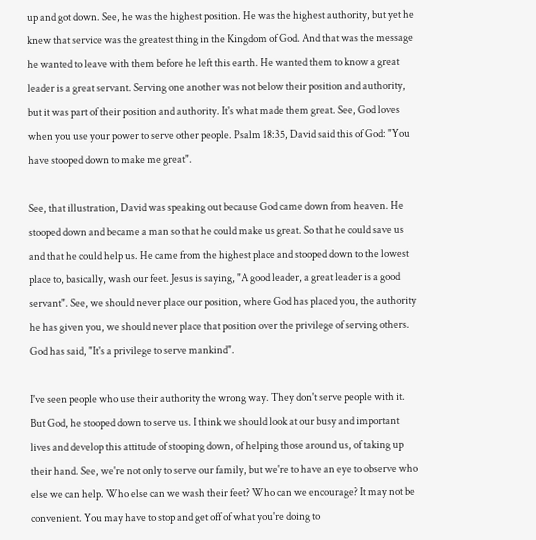up and got down. See, he was the highest position. He was the highest authority, but yet he knew that service was the greatest thing in the Kingdom of God. And that was the message he wanted to leave with them before he left this earth. He wanted them to know a great leader is a great servant. Serving one another was not below their position and authority, but it was part of their position and authority. It's what made them great. See, God loves when you use your power to serve other people. Psalm 18:35, David said this of God: "You have stooped down to make me great".

See, that illustration, David was speaking out because God came down from heaven. He stooped down and became a man so that he could make us great. So that he could save us and that he could help us. He came from the highest place and stooped down to the lowest place to, basically, wash our feet. Jesus is saying, "A good leader, a great leader is a good servant". See, we should never place our position, where God has placed you, the authority he has given you, we should never place that position over the privilege of serving others. God has said, "It's a privilege to serve mankind".

I've seen people who use their authority the wrong way. They don't serve people with it. But God, he stooped down to serve us. I think we should look at our busy and important lives and develop this attitude of stooping down, of helping those around us, of taking up their hand. See, we're not only to serve our family, but we're to have an eye to observe who else we can help. Who else can we wash their feet? Who can we encourage? It may not be convenient. You may have to stop and get off of what you're doing to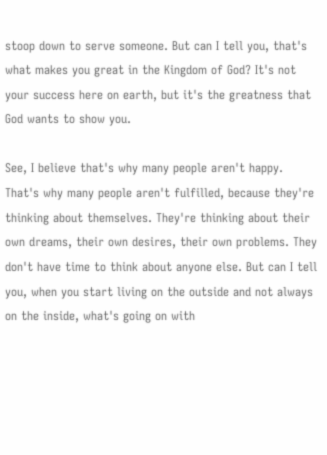stoop down to serve someone. But can I tell you, that's what makes you great in the Kingdom of God? It's not your success here on earth, but it's the greatness that God wants to show you.

See, I believe that's why many people aren't happy. That's why many people aren't fulfilled, because they're thinking about themselves. They're thinking about their own dreams, their own desires, their own problems. They don't have time to think about anyone else. But can I tell you, when you start living on the outside and not always on the inside, what's going on with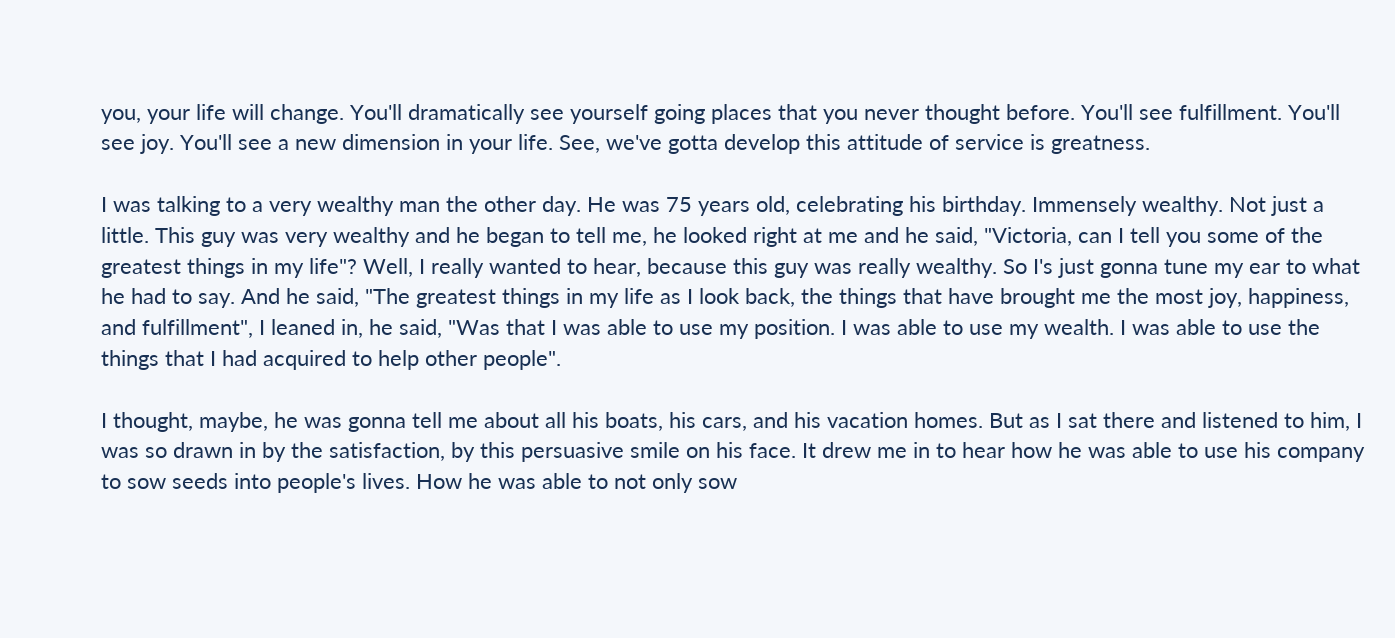you, your life will change. You'll dramatically see yourself going places that you never thought before. You'll see fulfillment. You'll see joy. You'll see a new dimension in your life. See, we've gotta develop this attitude of service is greatness.

I was talking to a very wealthy man the other day. He was 75 years old, celebrating his birthday. Immensely wealthy. Not just a little. This guy was very wealthy and he began to tell me, he looked right at me and he said, "Victoria, can I tell you some of the greatest things in my life"? Well, I really wanted to hear, because this guy was really wealthy. So I's just gonna tune my ear to what he had to say. And he said, "The greatest things in my life as I look back, the things that have brought me the most joy, happiness, and fulfillment", I leaned in, he said, "Was that I was able to use my position. I was able to use my wealth. I was able to use the things that I had acquired to help other people".

I thought, maybe, he was gonna tell me about all his boats, his cars, and his vacation homes. But as I sat there and listened to him, I was so drawn in by the satisfaction, by this persuasive smile on his face. It drew me in to hear how he was able to use his company to sow seeds into people's lives. How he was able to not only sow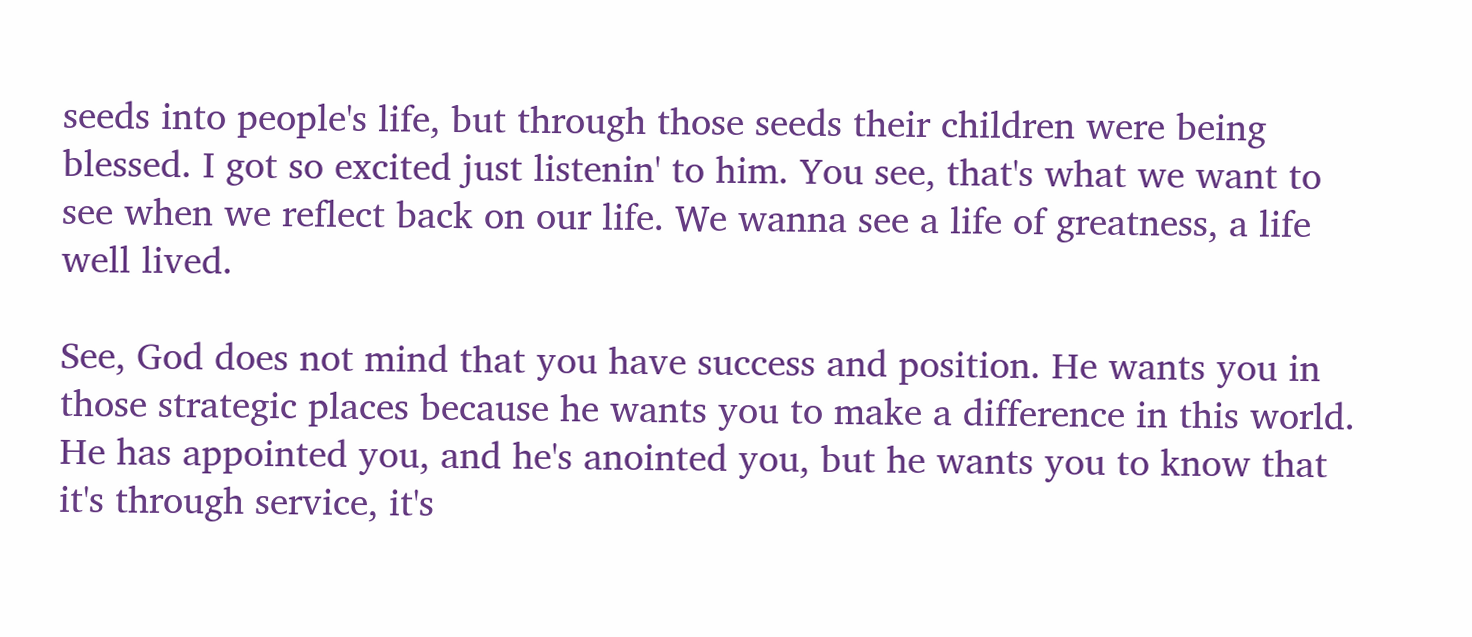seeds into people's life, but through those seeds their children were being blessed. I got so excited just listenin' to him. You see, that's what we want to see when we reflect back on our life. We wanna see a life of greatness, a life well lived.

See, God does not mind that you have success and position. He wants you in those strategic places because he wants you to make a difference in this world. He has appointed you, and he's anointed you, but he wants you to know that it's through service, it's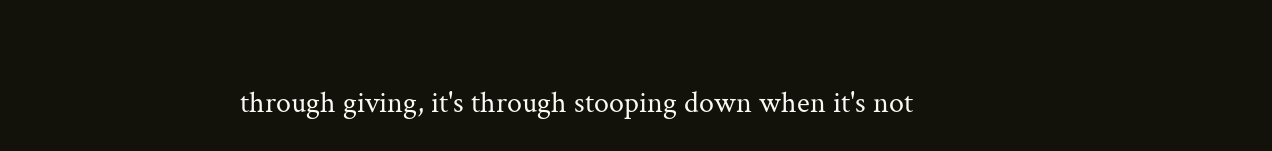through giving, it's through stooping down when it's not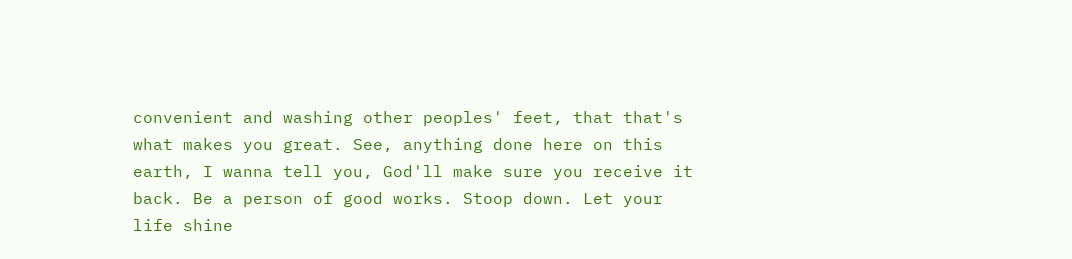convenient and washing other peoples' feet, that that's what makes you great. See, anything done here on this earth, I wanna tell you, God'll make sure you receive it back. Be a person of good works. Stoop down. Let your life shine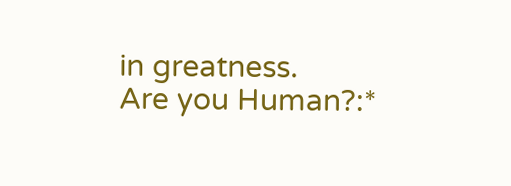in greatness.
Are you Human?:*